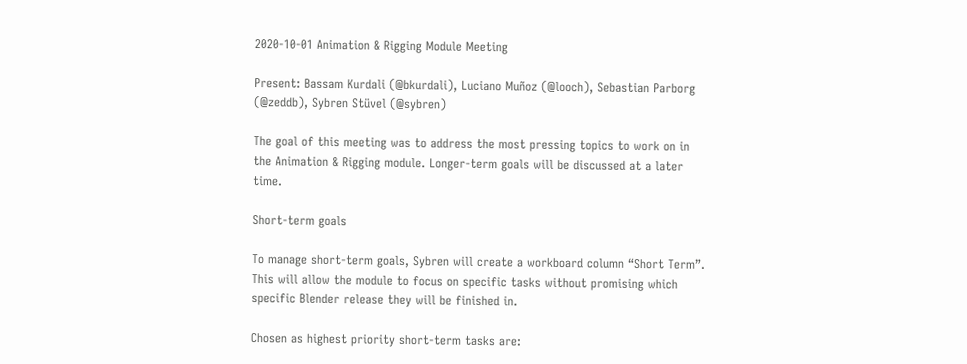2020-10-01 Animation & Rigging Module Meeting

Present: Bassam Kurdali (@bkurdali), Luciano Muñoz (@looch), Sebastian Parborg (@zeddb), Sybren Stüvel (@sybren)

The goal of this meeting was to address the most pressing topics to work on in the Animation & Rigging module. Longer-term goals will be discussed at a later time.

Short-term goals

To manage short-term goals, Sybren will create a workboard column “Short Term”. This will allow the module to focus on specific tasks without promising which specific Blender release they will be finished in.

Chosen as highest priority short-term tasks are: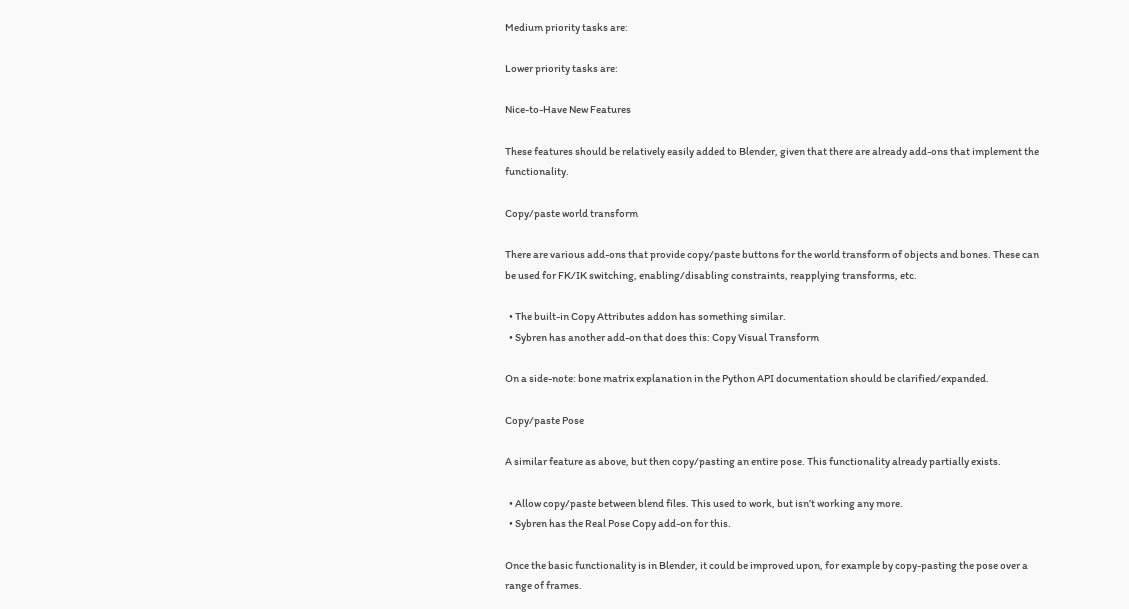Medium priority tasks are:

Lower priority tasks are:

Nice-to-Have New Features

These features should be relatively easily added to Blender, given that there are already add-ons that implement the functionality.

Copy/paste world transform

There are various add-ons that provide copy/paste buttons for the world transform of objects and bones. These can be used for FK/IK switching, enabling/disabling constraints, reapplying transforms, etc.

  • The built-in Copy Attributes addon has something similar.
  • Sybren has another add-on that does this: Copy Visual Transform

On a side-note: bone matrix explanation in the Python API documentation should be clarified/expanded.

Copy/paste Pose

A similar feature as above, but then copy/pasting an entire pose. This functionality already partially exists.

  • Allow copy/paste between blend files. This used to work, but isn’t working any more.
  • Sybren has the Real Pose Copy add-on for this.

Once the basic functionality is in Blender, it could be improved upon, for example by copy-pasting the pose over a range of frames.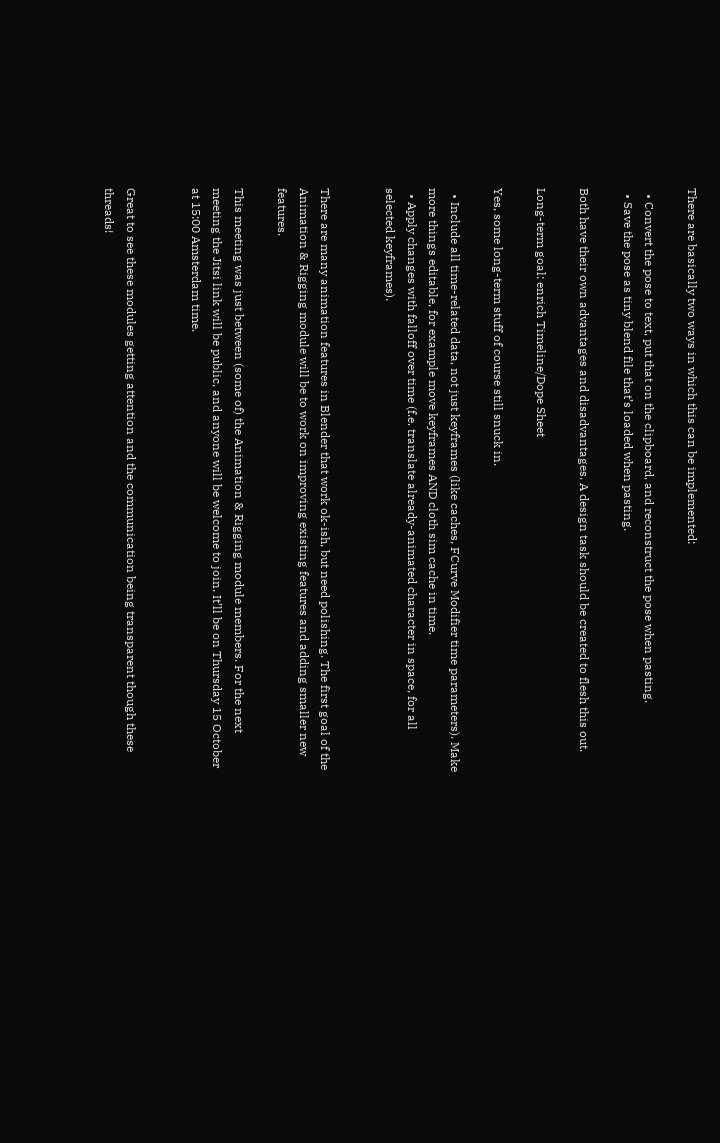There are basically two ways in which this can be implemented:

  • Convert the pose to text, put that on the clipboard, and reconstruct the pose when pasting.
  • Save the pose as tiny blend file that’s loaded when pasting.

Both have their own advantages and disadvantages. A design task should be created to flesh this out.

Long-term goal: enrich Timeline/Dope Sheet

Yes, some long-term stuff of course still snuck in.

  • Include all time-related data, not just keyframes (like caches, FCurve Modifier time parameters). Make more things editable, for example move keyframes AND cloth sim cache in time.
  • Apply changes with falloff over time (f.e. translate already-animated character in space, for all selected keyframes).


There are many animation features in Blender that work ok-ish, but need polishing. The first goal of the Animation & Rigging module will be to work on improving existing features and adding smaller new features.

This meeting was just between (some of) the Animation & Rigging module members. For the next meeting the Jitsi link will be public, and anyone will be welcome to join. It’ll be on Thursday 15 October at 15:00 Amsterdam time.


Great to see these modules getting attention and the communication being transparent though these threads!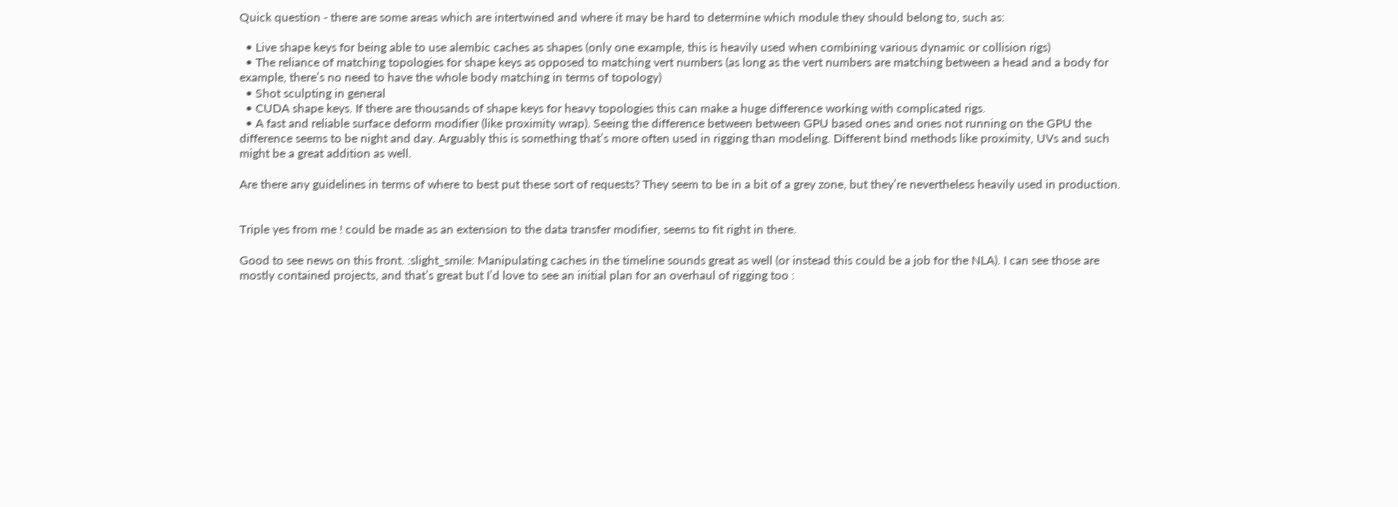Quick question - there are some areas which are intertwined and where it may be hard to determine which module they should belong to, such as:

  • Live shape keys for being able to use alembic caches as shapes (only one example, this is heavily used when combining various dynamic or collision rigs)
  • The reliance of matching topologies for shape keys as opposed to matching vert numbers (as long as the vert numbers are matching between a head and a body for example, there’s no need to have the whole body matching in terms of topology)
  • Shot sculpting in general
  • CUDA shape keys. If there are thousands of shape keys for heavy topologies this can make a huge difference working with complicated rigs.
  • A fast and reliable surface deform modifier (like proximity wrap). Seeing the difference between between GPU based ones and ones not running on the GPU the difference seems to be night and day. Arguably this is something that’s more often used in rigging than modeling. Different bind methods like proximity, UVs and such might be a great addition as well.

Are there any guidelines in terms of where to best put these sort of requests? They seem to be in a bit of a grey zone, but they’re nevertheless heavily used in production.


Triple yes from me ! could be made as an extension to the data transfer modifier, seems to fit right in there.

Good to see news on this front. :slight_smile: Manipulating caches in the timeline sounds great as well (or instead this could be a job for the NLA). I can see those are mostly contained projects, and that’s great but I’d love to see an initial plan for an overhaul of rigging too :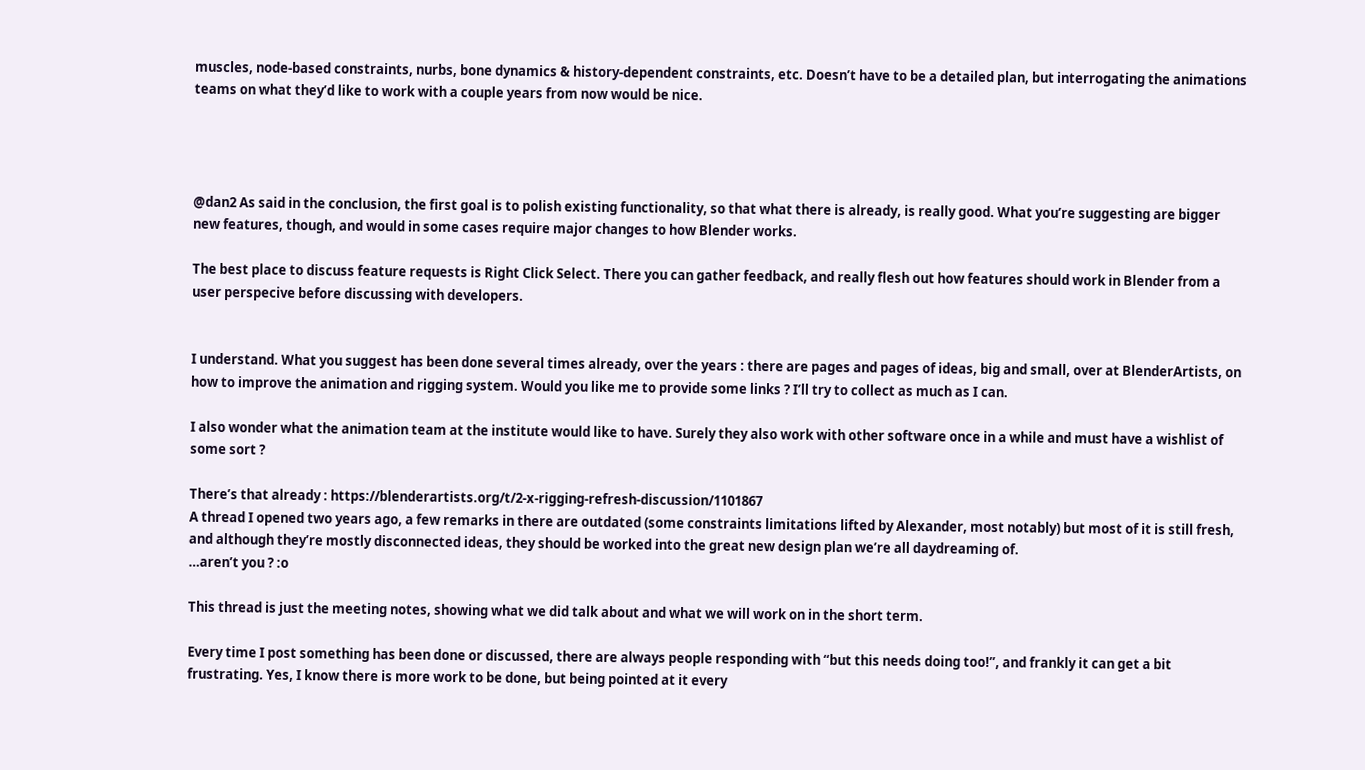muscles, node-based constraints, nurbs, bone dynamics & history-dependent constraints, etc. Doesn’t have to be a detailed plan, but interrogating the animations teams on what they’d like to work with a couple years from now would be nice.




@dan2 As said in the conclusion, the first goal is to polish existing functionality, so that what there is already, is really good. What you’re suggesting are bigger new features, though, and would in some cases require major changes to how Blender works.

The best place to discuss feature requests is Right Click Select. There you can gather feedback, and really flesh out how features should work in Blender from a user perspecive before discussing with developers.


I understand. What you suggest has been done several times already, over the years : there are pages and pages of ideas, big and small, over at BlenderArtists, on how to improve the animation and rigging system. Would you like me to provide some links ? I’ll try to collect as much as I can.

I also wonder what the animation team at the institute would like to have. Surely they also work with other software once in a while and must have a wishlist of some sort ?

There’s that already : https://blenderartists.org/t/2-x-rigging-refresh-discussion/1101867
A thread I opened two years ago, a few remarks in there are outdated (some constraints limitations lifted by Alexander, most notably) but most of it is still fresh, and although they’re mostly disconnected ideas, they should be worked into the great new design plan we’re all daydreaming of.
…aren’t you ? :o

This thread is just the meeting notes, showing what we did talk about and what we will work on in the short term.

Every time I post something has been done or discussed, there are always people responding with “but this needs doing too!”, and frankly it can get a bit frustrating. Yes, I know there is more work to be done, but being pointed at it every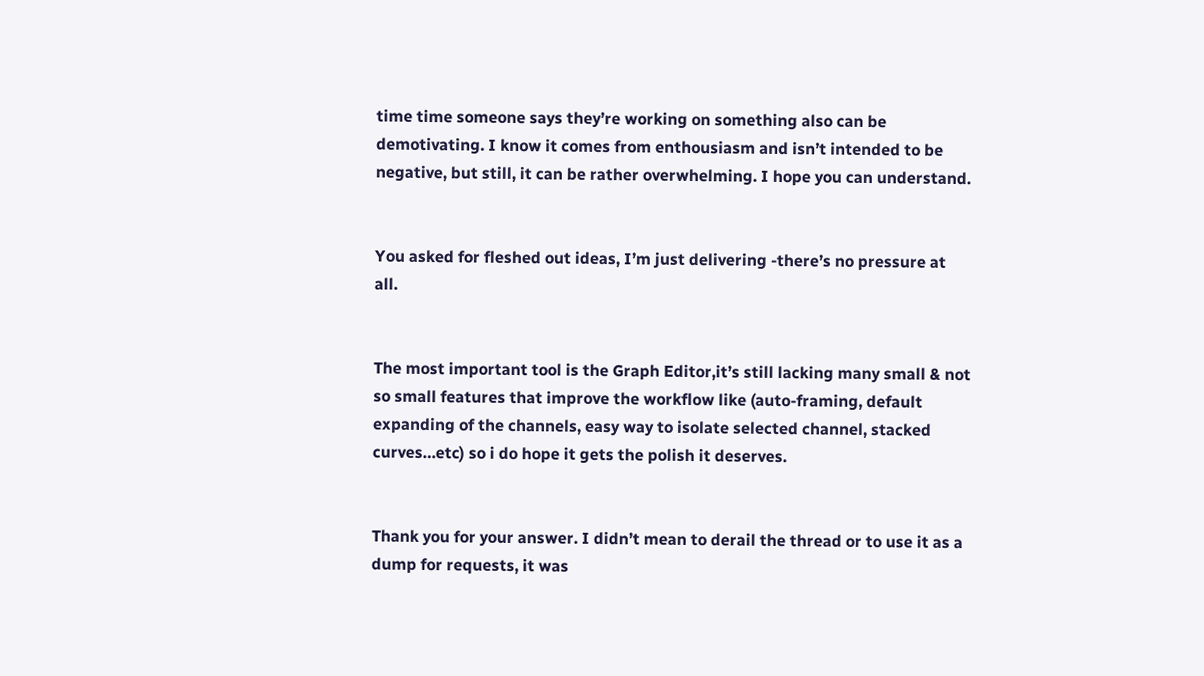time time someone says they’re working on something also can be demotivating. I know it comes from enthousiasm and isn’t intended to be negative, but still, it can be rather overwhelming. I hope you can understand.


You asked for fleshed out ideas, I’m just delivering -there’s no pressure at all.


The most important tool is the Graph Editor,it’s still lacking many small & not so small features that improve the workflow like (auto-framing, default expanding of the channels, easy way to isolate selected channel, stacked curves…etc) so i do hope it gets the polish it deserves.


Thank you for your answer. I didn’t mean to derail the thread or to use it as a dump for requests, it was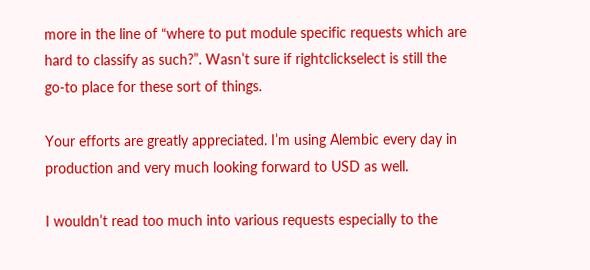more in the line of “where to put module specific requests which are hard to classify as such?”. Wasn’t sure if rightclickselect is still the go-to place for these sort of things.

Your efforts are greatly appreciated. I’m using Alembic every day in production and very much looking forward to USD as well.

I wouldn’t read too much into various requests especially to the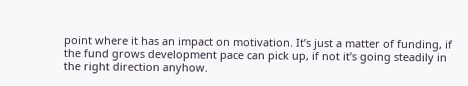point where it has an impact on motivation. It’s just a matter of funding, if the fund grows development pace can pick up, if not it’s going steadily in the right direction anyhow.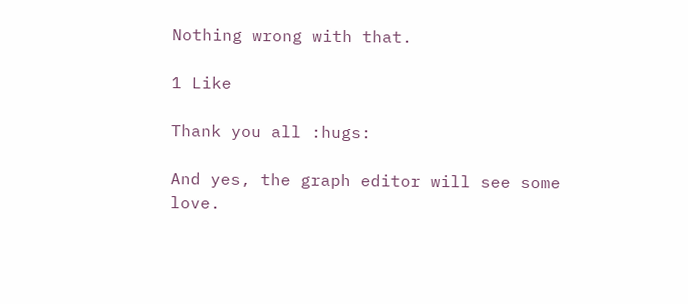Nothing wrong with that.

1 Like

Thank you all :hugs:

And yes, the graph editor will see some love.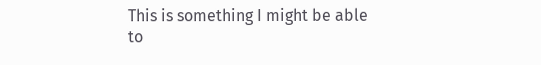This is something I might be able to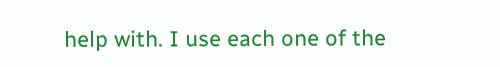help with. I use each one of the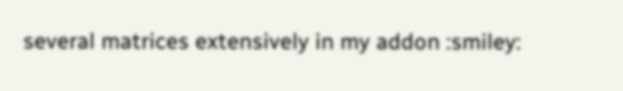several matrices extensively in my addon :smiley: